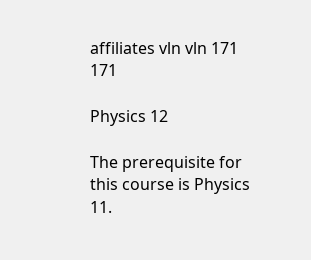affiliates vln vln 171 171

Physics 12

The prerequisite for this course is Physics 11.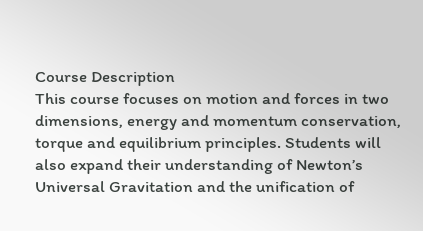Course Description
This course focuses on motion and forces in two dimensions, energy and momentum conservation, torque and equilibrium principles. Students will also expand their understanding of Newton’s Universal Gravitation and the unification of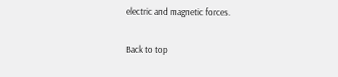electric and magnetic forces.

Back to top